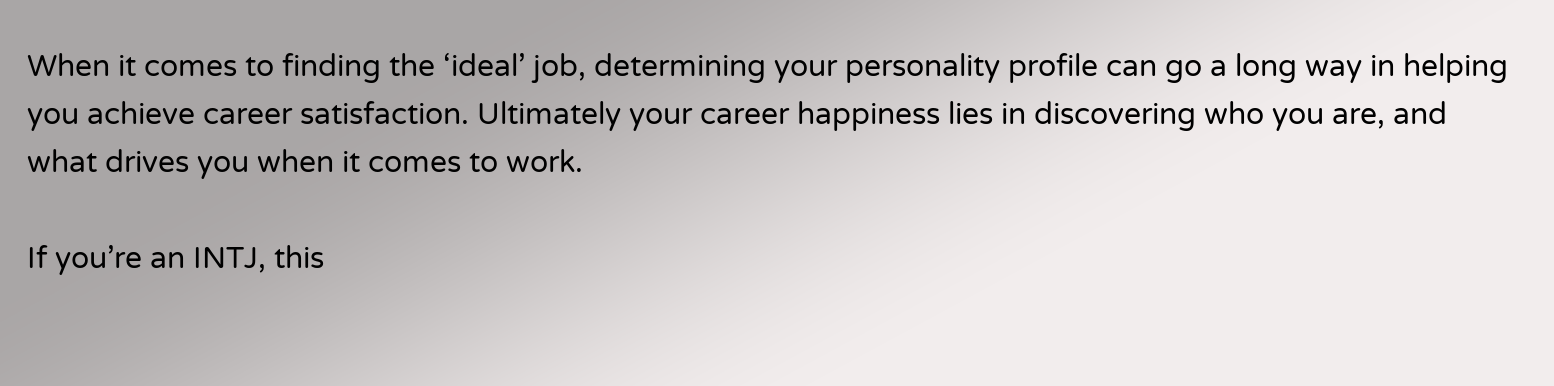When it comes to finding the ‘ideal’ job, determining your personality profile can go a long way in helping you achieve career satisfaction. Ultimately your career happiness lies in discovering who you are, and what drives you when it comes to work.

If you’re an INTJ, this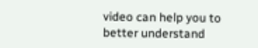video can help you to better understand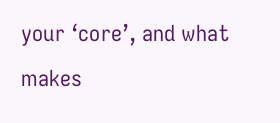your ‘core’, and what makes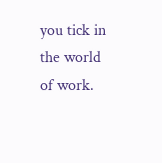you tick in the world of work.